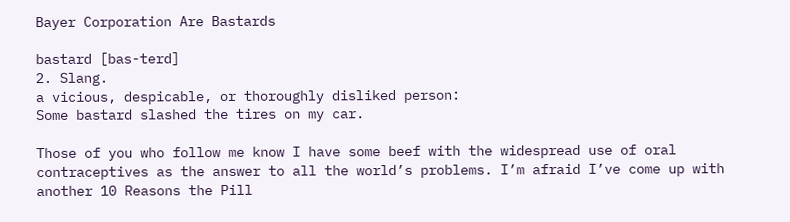Bayer Corporation Are Bastards

bastard [bas-terd]
2. Slang.
a vicious, despicable, or thoroughly disliked person:
Some bastard slashed the tires on my car.

Those of you who follow me know I have some beef with the widespread use of oral contraceptives as the answer to all the world’s problems. I’m afraid I’ve come up with another 10 Reasons the Pill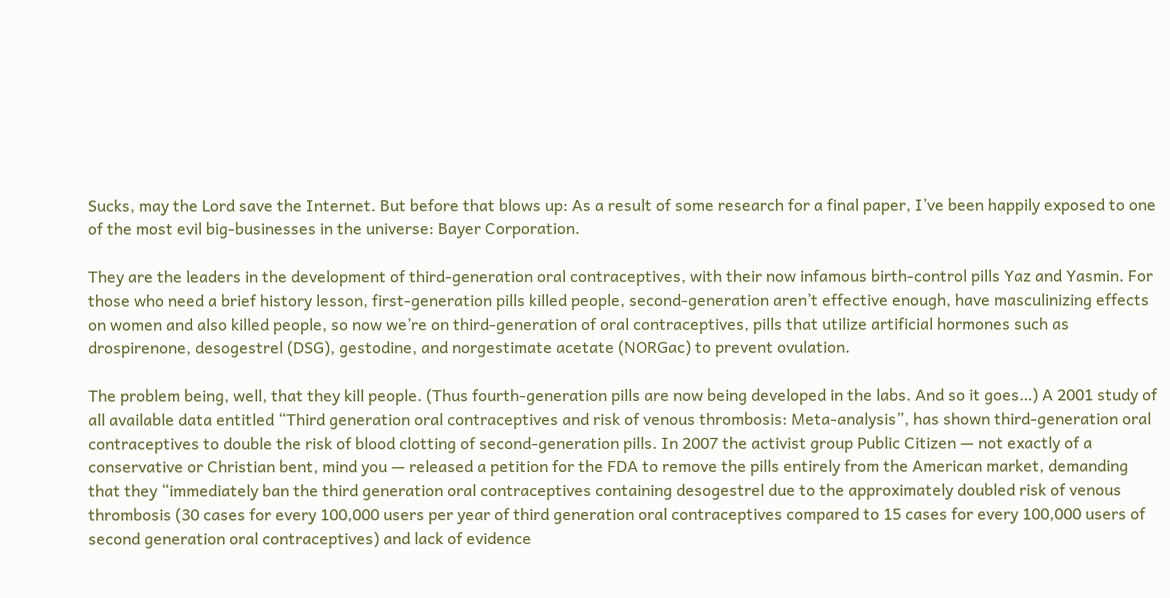Sucks, may the Lord save the Internet. But before that blows up: As a result of some research for a final paper, I’ve been happily exposed to one of the most evil big-businesses in the universe: Bayer Corporation.

They are the leaders in the development of third-generation oral contraceptives, with their now infamous birth-control pills Yaz and Yasmin. For those who need a brief history lesson, first-generation pills killed people, second-generation aren’t effective enough, have masculinizing effects on women and also killed people, so now we’re on third-generation of oral contraceptives, pills that utilize artificial hormones such as drospirenone, desogestrel (DSG), gestodine, and norgestimate acetate (NORGac) to prevent ovulation.

The problem being, well, that they kill people. (Thus fourth-generation pills are now being developed in the labs. And so it goes…) A 2001 study of all available data entitled “Third generation oral contraceptives and risk of venous thrombosis: Meta-analysis”, has shown third-generation oral contraceptives to double the risk of blood clotting of second-generation pills. In 2007 the activist group Public Citizen — not exactly of a conservative or Christian bent, mind you — released a petition for the FDA to remove the pills entirely from the American market, demanding that they “immediately ban the third generation oral contraceptives containing desogestrel due to the approximately doubled risk of venous thrombosis (30 cases for every 100,000 users per year of third generation oral contraceptives compared to 15 cases for every 100,000 users of second generation oral contraceptives) and lack of evidence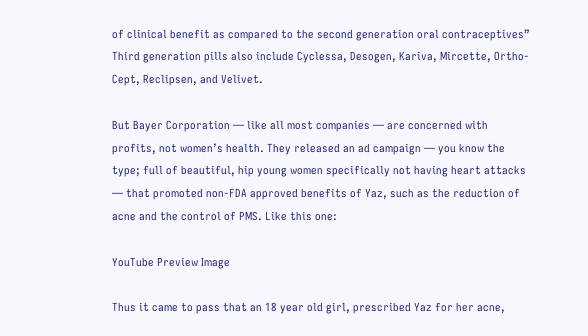of clinical benefit as compared to the second generation oral contraceptives” Third generation pills also include Cyclessa, Desogen, Kariva, Mircette, Ortho-Cept, Reclipsen, and Velivet.

But Bayer Corporation — like all most companies — are concerned with profits, not women’s health. They released an ad campaign — you know the type; full of beautiful, hip young women specifically not having heart attacks — that promoted non-FDA approved benefits of Yaz, such as the reduction of acne and the control of PMS. Like this one:

YouTube Preview Image

Thus it came to pass that an 18 year old girl, prescribed Yaz for her acne,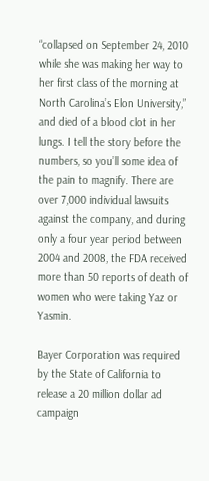“collapsed on September 24, 2010 while she was making her way to her first class of the morning at North Carolina’s Elon University,” and died of a blood clot in her lungs. I tell the story before the numbers, so you’ll some idea of the pain to magnify. There are over 7,000 individual lawsuits against the company, and during only a four year period between 2004 and 2008, the FDA received more than 50 reports of death of women who were taking Yaz or Yasmin.

Bayer Corporation was required by the State of California to release a 20 million dollar ad campaign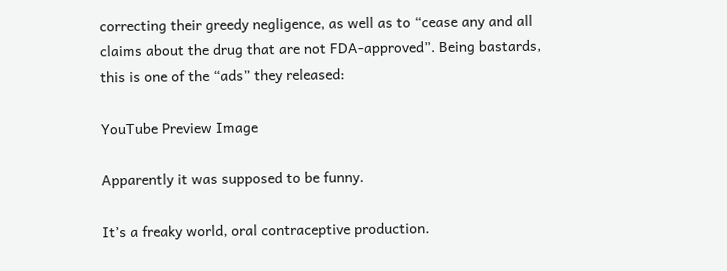correcting their greedy negligence, as well as to “cease any and all claims about the drug that are not FDA-approved”. Being bastards, this is one of the “ads” they released:

YouTube Preview Image

Apparently it was supposed to be funny.

It’s a freaky world, oral contraceptive production.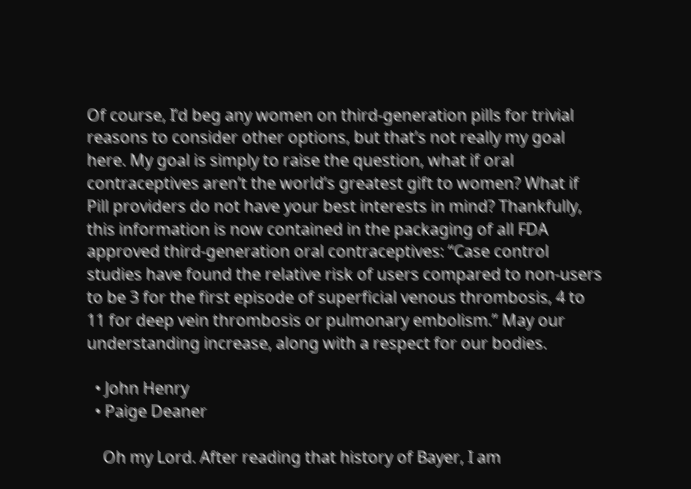Of course, I’d beg any women on third-generation pills for trivial reasons to consider other options, but that’s not really my goal here. My goal is simply to raise the question, what if oral contraceptives aren’t the world’s greatest gift to women? What if Pill providers do not have your best interests in mind? Thankfully, this information is now contained in the packaging of all FDA approved third-generation oral contraceptives: “Case control studies have found the relative risk of users compared to non-users to be 3 for the first episode of superficial venous thrombosis, 4 to 11 for deep vein thrombosis or pulmonary embolism.” May our understanding increase, along with a respect for our bodies.

  • John Henry
  • Paige Deaner

    Oh my Lord. After reading that history of Bayer, I am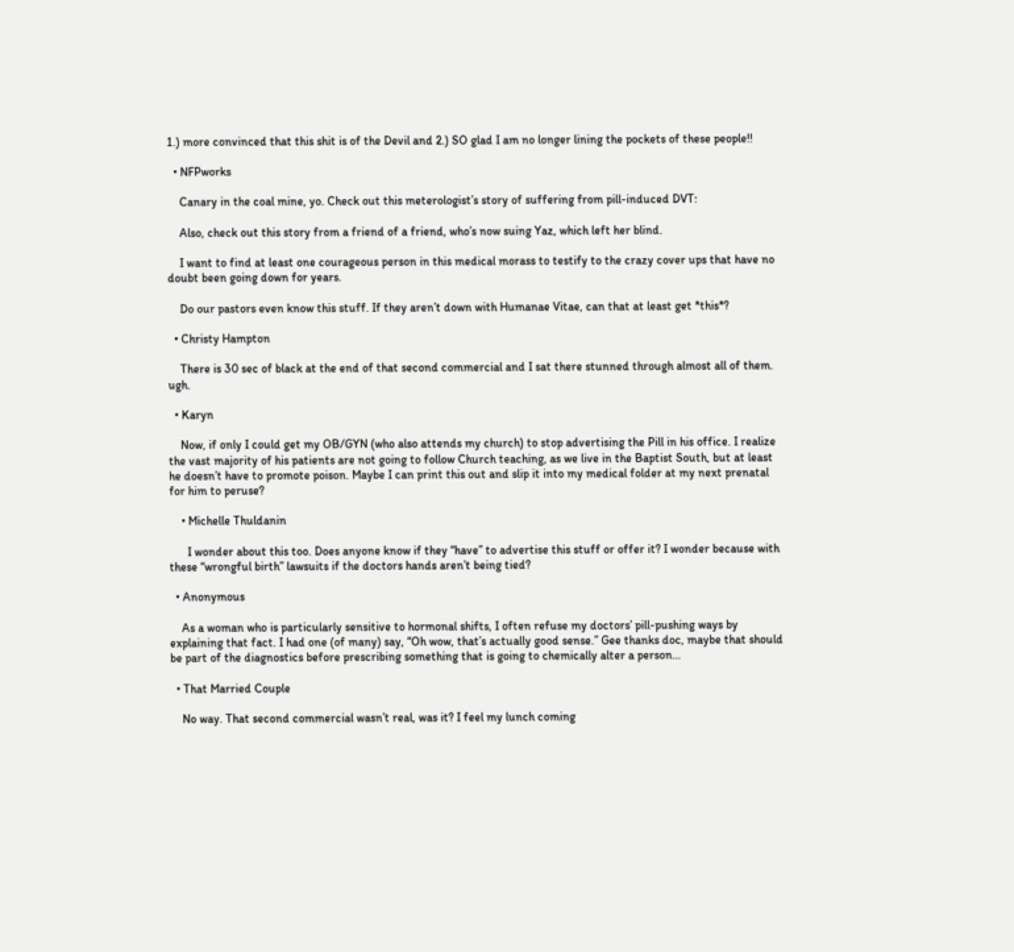1.) more convinced that this shit is of the Devil and 2.) SO glad I am no longer lining the pockets of these people!!

  • NFPworks

    Canary in the coal mine, yo. Check out this meterologist’s story of suffering from pill-induced DVT:

    Also, check out this story from a friend of a friend, who’s now suing Yaz, which left her blind.

    I want to find at least one courageous person in this medical morass to testify to the crazy cover ups that have no doubt been going down for years.

    Do our pastors even know this stuff. If they aren’t down with Humanae Vitae, can that at least get *this*?

  • Christy Hampton

    There is 30 sec of black at the end of that second commercial and I sat there stunned through almost all of them. ugh.

  • Karyn

    Now, if only I could get my OB/GYN (who also attends my church) to stop advertising the Pill in his office. I realize the vast majority of his patients are not going to follow Church teaching, as we live in the Baptist South, but at least he doesn’t have to promote poison. Maybe I can print this out and slip it into my medical folder at my next prenatal for him to peruse?

    • Michelle Thuldanin

      I wonder about this too. Does anyone know if they “have” to advertise this stuff or offer it? I wonder because with these “wrongful birth” lawsuits if the doctors hands aren’t being tied?

  • Anonymous

    As a woman who is particularly sensitive to hormonal shifts, I often refuse my doctors’ pill-pushing ways by explaining that fact. I had one (of many) say, “Oh wow, that’s actually good sense.” Gee thanks doc, maybe that should be part of the diagnostics before prescribing something that is going to chemically alter a person…

  • That Married Couple

    No way. That second commercial wasn’t real, was it? I feel my lunch coming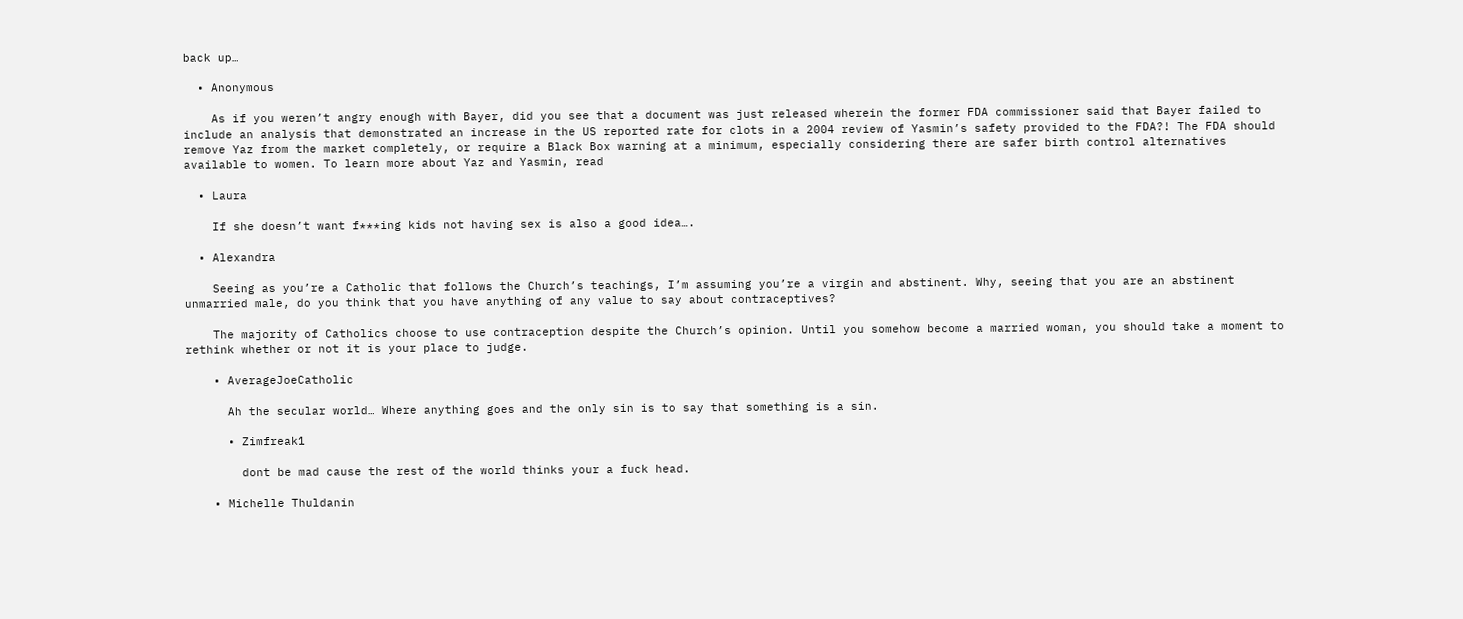back up…

  • Anonymous

    As if you weren’t angry enough with Bayer, did you see that a document was just released wherein the former FDA commissioner said that Bayer failed to include an analysis that demonstrated an increase in the US reported rate for clots in a 2004 review of Yasmin’s safety provided to the FDA?! The FDA should remove Yaz from the market completely, or require a Black Box warning at a minimum, especially considering there are safer birth control alternatives available to women. To learn more about Yaz and Yasmin, read

  • Laura

    If she doesn’t want f***ing kids not having sex is also a good idea….

  • Alexandra

    Seeing as you’re a Catholic that follows the Church’s teachings, I’m assuming you’re a virgin and abstinent. Why, seeing that you are an abstinent unmarried male, do you think that you have anything of any value to say about contraceptives?

    The majority of Catholics choose to use contraception despite the Church’s opinion. Until you somehow become a married woman, you should take a moment to rethink whether or not it is your place to judge.

    • AverageJoeCatholic

      Ah the secular world… Where anything goes and the only sin is to say that something is a sin.

      • Zimfreak1

        dont be mad cause the rest of the world thinks your a fuck head.

    • Michelle Thuldanin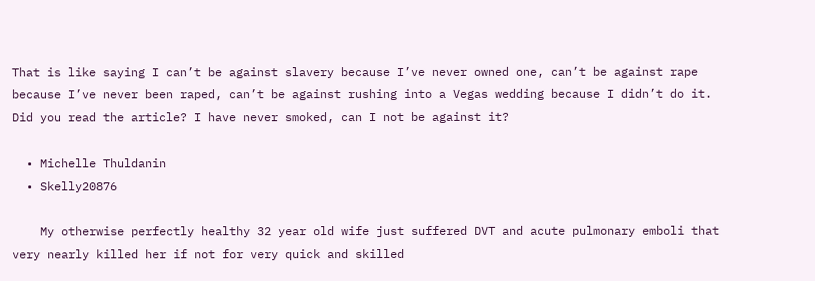That is like saying I can’t be against slavery because I’ve never owned one, can’t be against rape because I’ve never been raped, can’t be against rushing into a Vegas wedding because I didn’t do it. Did you read the article? I have never smoked, can I not be against it?

  • Michelle Thuldanin
  • Skelly20876

    My otherwise perfectly healthy 32 year old wife just suffered DVT and acute pulmonary emboli that very nearly killed her if not for very quick and skilled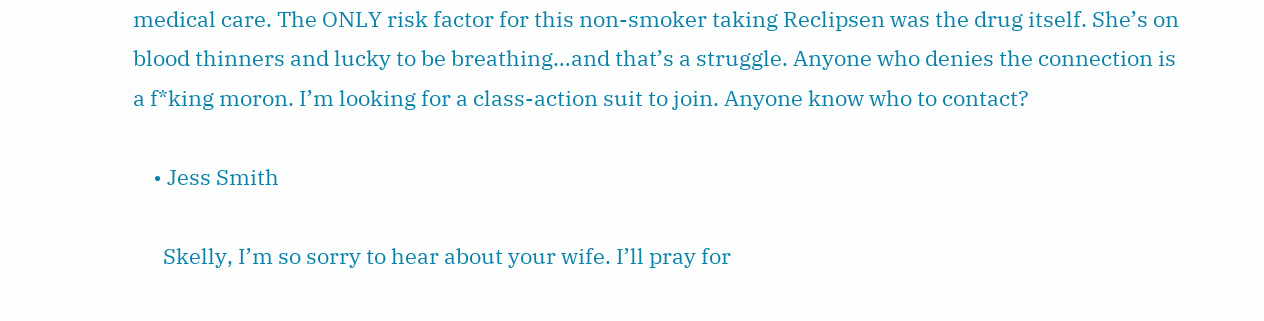medical care. The ONLY risk factor for this non-smoker taking Reclipsen was the drug itself. She’s on blood thinners and lucky to be breathing…and that’s a struggle. Anyone who denies the connection is a f*king moron. I’m looking for a class-action suit to join. Anyone know who to contact?

    • Jess Smith

      Skelly, I’m so sorry to hear about your wife. I’ll pray for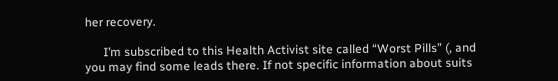her recovery.

      I’m subscribed to this Health Activist site called “Worst Pills” (, and you may find some leads there. If not specific information about suits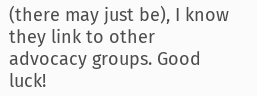(there may just be), I know they link to other advocacy groups. Good luck!